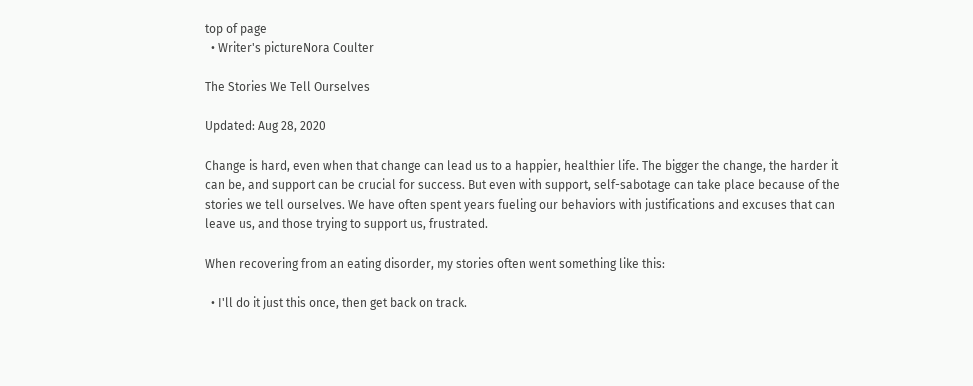top of page
  • Writer's pictureNora Coulter

The Stories We Tell Ourselves

Updated: Aug 28, 2020

Change is hard, even when that change can lead us to a happier, healthier life. The bigger the change, the harder it can be, and support can be crucial for success. But even with support, self-sabotage can take place because of the stories we tell ourselves. We have often spent years fueling our behaviors with justifications and excuses that can leave us, and those trying to support us, frustrated.

When recovering from an eating disorder, my stories often went something like this:

  • I'll do it just this once, then get back on track.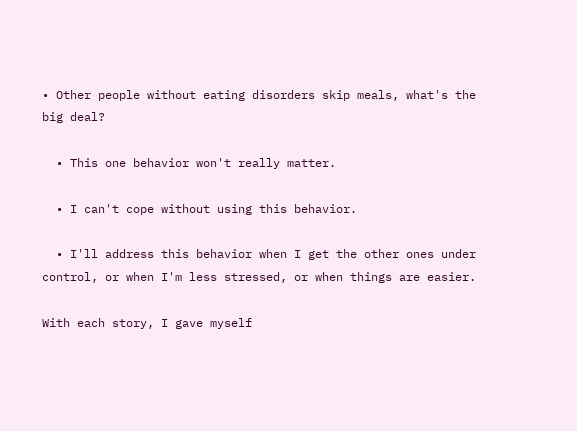• Other people without eating disorders skip meals, what's the big deal?

  • This one behavior won't really matter.

  • I can't cope without using this behavior.

  • I'll address this behavior when I get the other ones under control, or when I'm less stressed, or when things are easier.

With each story, I gave myself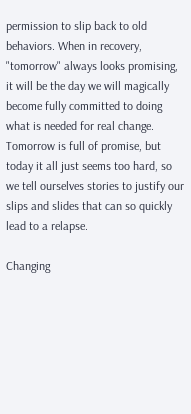permission to slip back to old behaviors. When in recovery, "tomorrow" always looks promising, it will be the day we will magically become fully committed to doing what is needed for real change. Tomorrow is full of promise, but today it all just seems too hard, so we tell ourselves stories to justify our slips and slides that can so quickly lead to a relapse.

Changing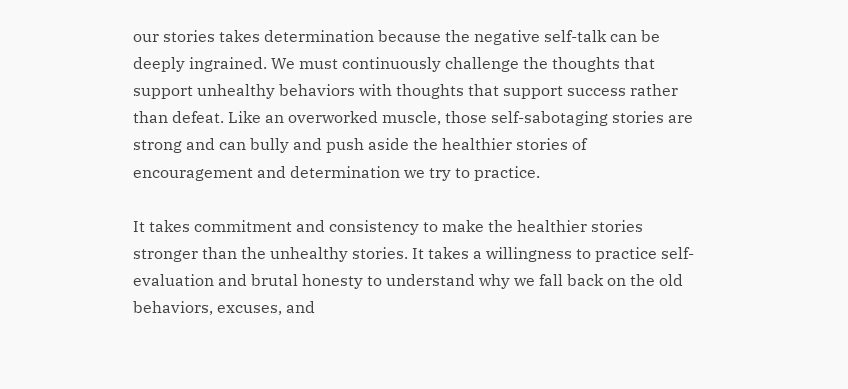our stories takes determination because the negative self-talk can be deeply ingrained. We must continuously challenge the thoughts that support unhealthy behaviors with thoughts that support success rather than defeat. Like an overworked muscle, those self-sabotaging stories are strong and can bully and push aside the healthier stories of encouragement and determination we try to practice.

It takes commitment and consistency to make the healthier stories stronger than the unhealthy stories. It takes a willingness to practice self-evaluation and brutal honesty to understand why we fall back on the old behaviors, excuses, and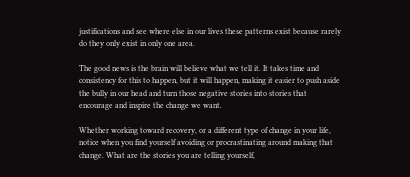justifications and see where else in our lives these patterns exist because rarely do they only exist in only one area.

The good news is the brain will believe what we tell it. It takes time and consistency for this to happen, but it will happen, making it easier to push aside the bully in our head and turn those negative stories into stories that encourage and inspire the change we want.

Whether working toward recovery, or a different type of change in your life, notice when you find yourself avoiding or procrastinating around making that change. What are the stories you are telling yourself,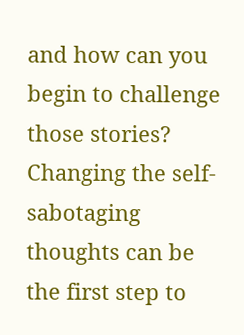and how can you begin to challenge those stories? Changing the self-sabotaging thoughts can be the first step to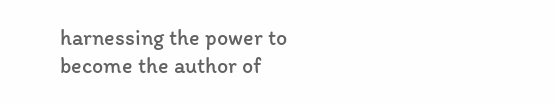harnessing the power to become the author of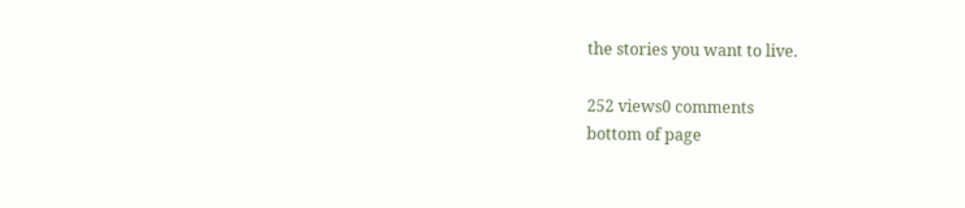the stories you want to live.

252 views0 comments
bottom of page